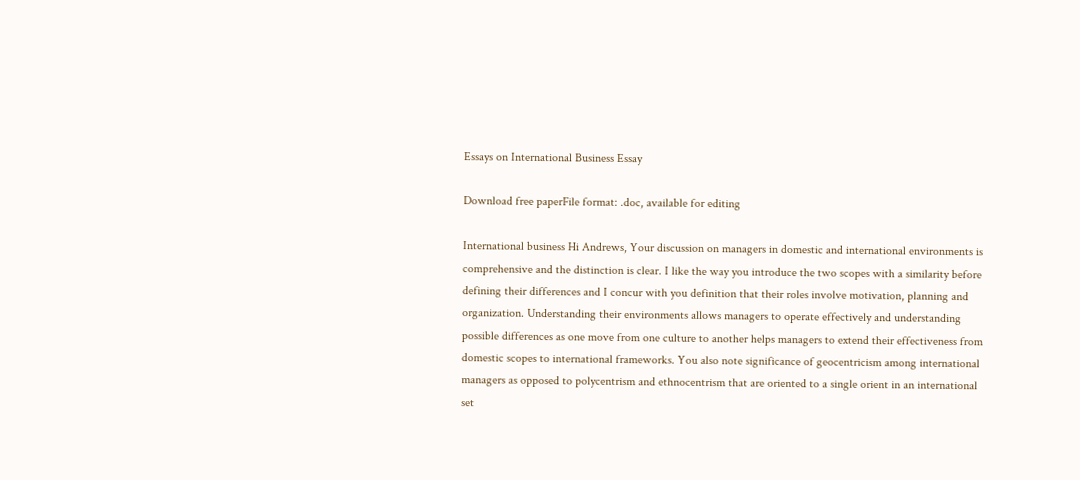Essays on International Business Essay

Download free paperFile format: .doc, available for editing

International business Hi Andrews, Your discussion on managers in domestic and international environments is comprehensive and the distinction is clear. I like the way you introduce the two scopes with a similarity before defining their differences and I concur with you definition that their roles involve motivation, planning and organization. Understanding their environments allows managers to operate effectively and understanding possible differences as one move from one culture to another helps managers to extend their effectiveness from domestic scopes to international frameworks. You also note significance of geocentricism among international managers as opposed to polycentrism and ethnocentrism that are oriented to a single orient in an international set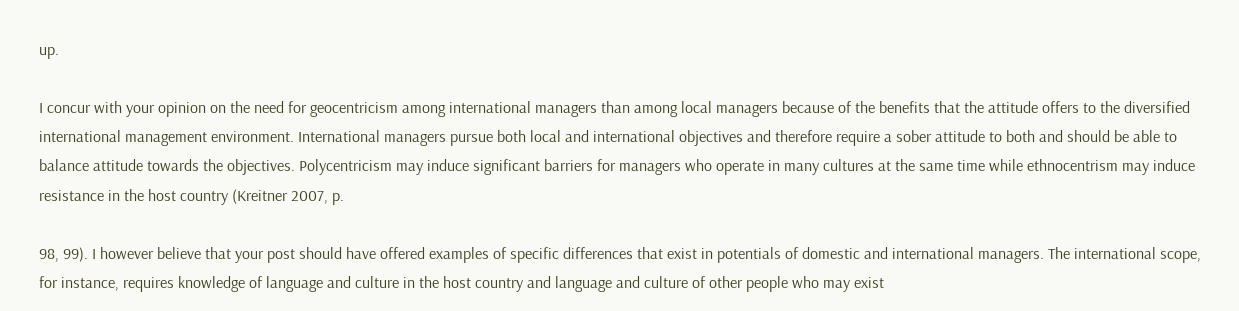up.

I concur with your opinion on the need for geocentricism among international managers than among local managers because of the benefits that the attitude offers to the diversified international management environment. International managers pursue both local and international objectives and therefore require a sober attitude to both and should be able to balance attitude towards the objectives. Polycentricism may induce significant barriers for managers who operate in many cultures at the same time while ethnocentrism may induce resistance in the host country (Kreitner 2007, p.

98, 99). I however believe that your post should have offered examples of specific differences that exist in potentials of domestic and international managers. The international scope, for instance, requires knowledge of language and culture in the host country and language and culture of other people who may exist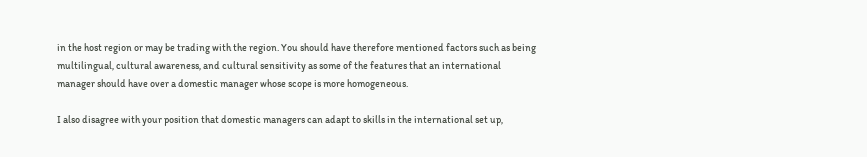in the host region or may be trading with the region. You should have therefore mentioned factors such as being multilingual, cultural awareness, and cultural sensitivity as some of the features that an international manager should have over a domestic manager whose scope is more homogeneous.

I also disagree with your position that domestic managers can adapt to skills in the international set up,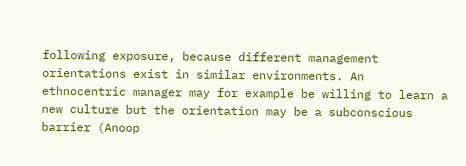following exposure, because different management orientations exist in similar environments. An ethnocentric manager may for example be willing to learn a new culture but the orientation may be a subconscious barrier (Anoop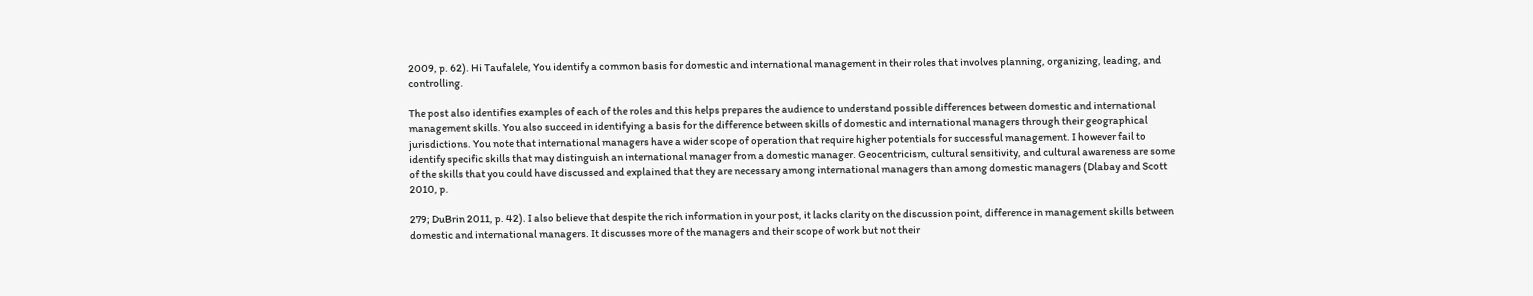2009, p. 62). Hi Taufalele, You identify a common basis for domestic and international management in their roles that involves planning, organizing, leading, and controlling.

The post also identifies examples of each of the roles and this helps prepares the audience to understand possible differences between domestic and international management skills. You also succeed in identifying a basis for the difference between skills of domestic and international managers through their geographical jurisdictions. You note that international managers have a wider scope of operation that require higher potentials for successful management. I however fail to identify specific skills that may distinguish an international manager from a domestic manager. Geocentricism, cultural sensitivity, and cultural awareness are some of the skills that you could have discussed and explained that they are necessary among international managers than among domestic managers (Dlabay and Scott 2010, p.

279; DuBrin 2011, p. 42). I also believe that despite the rich information in your post, it lacks clarity on the discussion point, difference in management skills between domestic and international managers. It discusses more of the managers and their scope of work but not their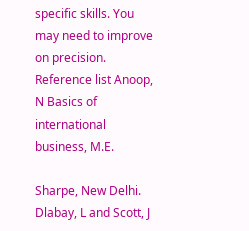specific skills. You may need to improve on precision. Reference list Anoop, N Basics of international business, M.E.

Sharpe, New Delhi. Dlabay, L and Scott, J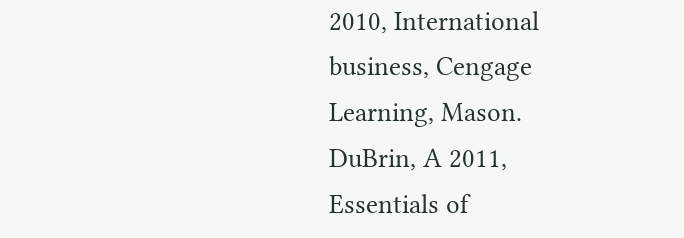2010, International business, Cengage Learning, Mason. DuBrin, A 2011, Essentials of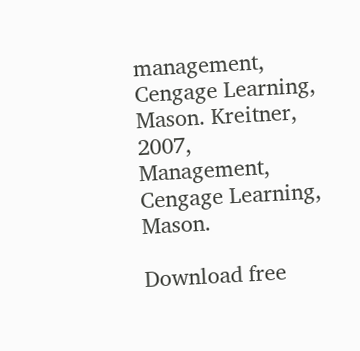management, Cengage Learning, Mason. Kreitner, 2007, Management, Cengage Learning, Mason.

Download free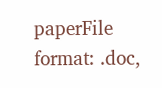paperFile format: .doc,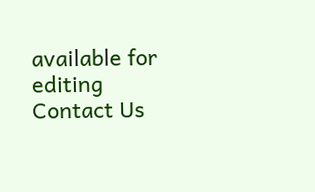available for editing
Contact Us